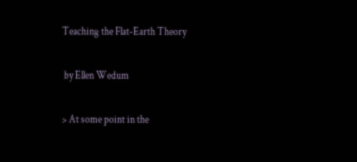Teaching the Flat-Earth Theory

 by Ellen Wedum

> At some point in the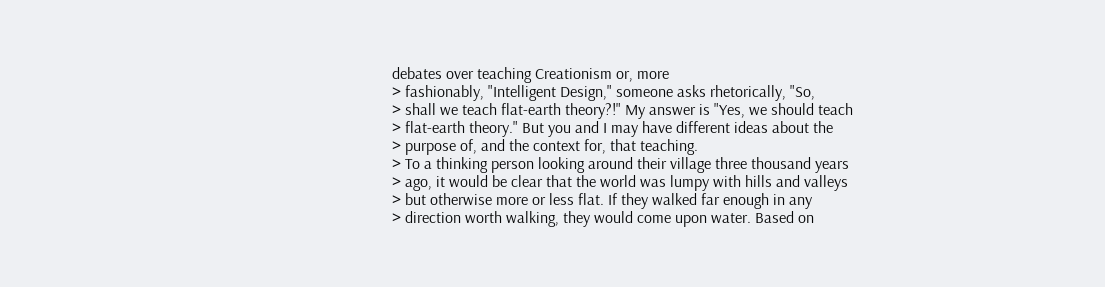debates over teaching Creationism or, more
> fashionably, "Intelligent Design," someone asks rhetorically, "So,
> shall we teach flat-earth theory?!" My answer is "Yes, we should teach
> flat-earth theory." But you and I may have different ideas about the
> purpose of, and the context for, that teaching.
> To a thinking person looking around their village three thousand years
> ago, it would be clear that the world was lumpy with hills and valleys
> but otherwise more or less flat. If they walked far enough in any
> direction worth walking, they would come upon water. Based on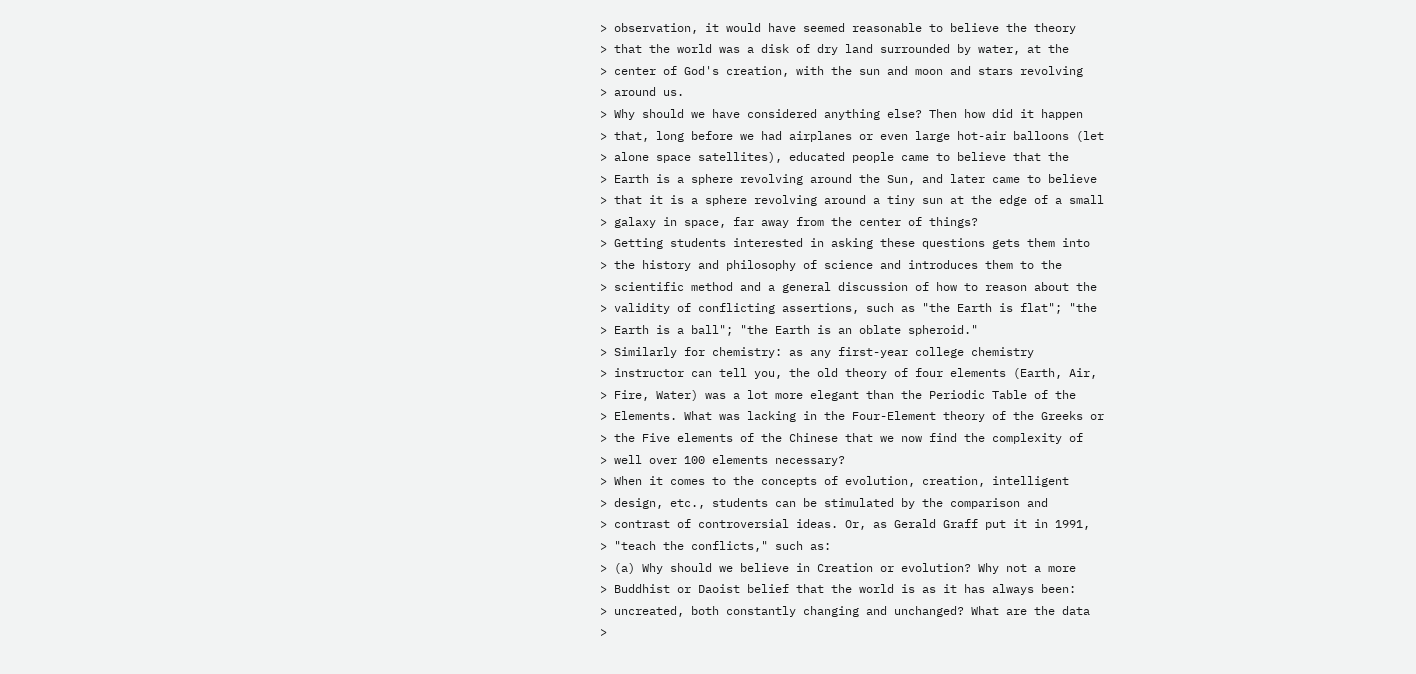> observation, it would have seemed reasonable to believe the theory
> that the world was a disk of dry land surrounded by water, at the
> center of God's creation, with the sun and moon and stars revolving
> around us.
> Why should we have considered anything else? Then how did it happen
> that, long before we had airplanes or even large hot-air balloons (let
> alone space satellites), educated people came to believe that the
> Earth is a sphere revolving around the Sun, and later came to believe
> that it is a sphere revolving around a tiny sun at the edge of a small
> galaxy in space, far away from the center of things?
> Getting students interested in asking these questions gets them into
> the history and philosophy of science and introduces them to the
> scientific method and a general discussion of how to reason about the
> validity of conflicting assertions, such as "the Earth is flat"; "the
> Earth is a ball"; "the Earth is an oblate spheroid."
> Similarly for chemistry: as any first-year college chemistry
> instructor can tell you, the old theory of four elements (Earth, Air,
> Fire, Water) was a lot more elegant than the Periodic Table of the
> Elements. What was lacking in the Four-Element theory of the Greeks or
> the Five elements of the Chinese that we now find the complexity of
> well over 100 elements necessary?
> When it comes to the concepts of evolution, creation, intelligent
> design, etc., students can be stimulated by the comparison and
> contrast of controversial ideas. Or, as Gerald Graff put it in 1991,
> "teach the conflicts," such as:
> (a) Why should we believe in Creation or evolution? Why not a more
> Buddhist or Daoist belief that the world is as it has always been:
> uncreated, both constantly changing and unchanged? What are the data
>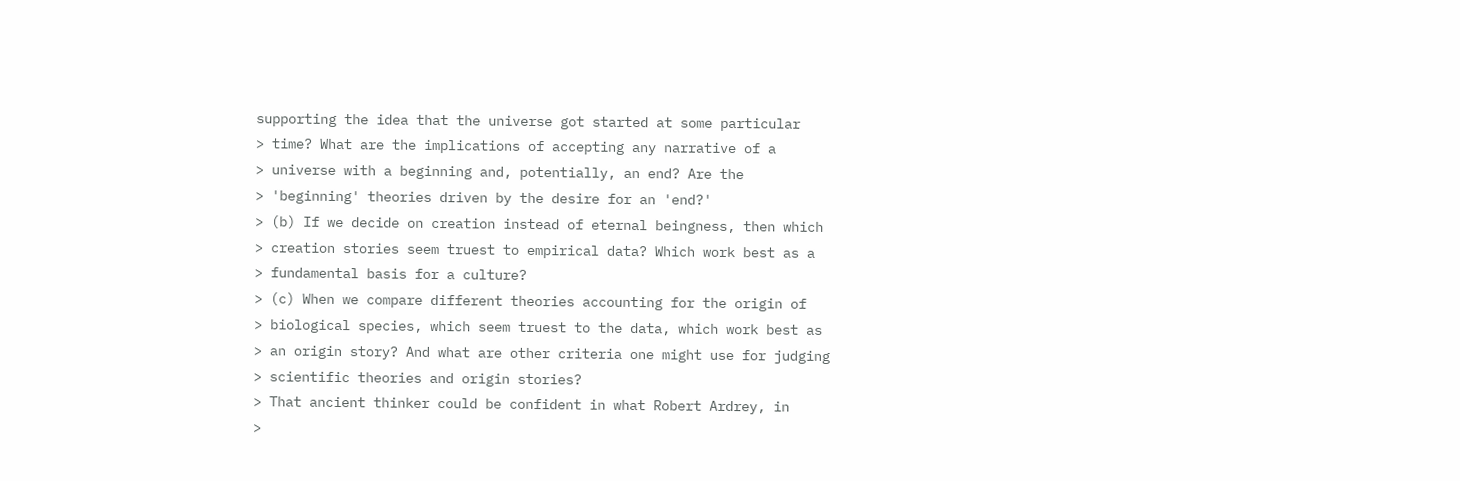supporting the idea that the universe got started at some particular
> time? What are the implications of accepting any narrative of a
> universe with a beginning and, potentially, an end? Are the
> 'beginning' theories driven by the desire for an 'end?'
> (b) If we decide on creation instead of eternal beingness, then which
> creation stories seem truest to empirical data? Which work best as a
> fundamental basis for a culture?
> (c) When we compare different theories accounting for the origin of
> biological species, which seem truest to the data, which work best as
> an origin story? And what are other criteria one might use for judging
> scientific theories and origin stories?
> That ancient thinker could be confident in what Robert Ardrey, in
>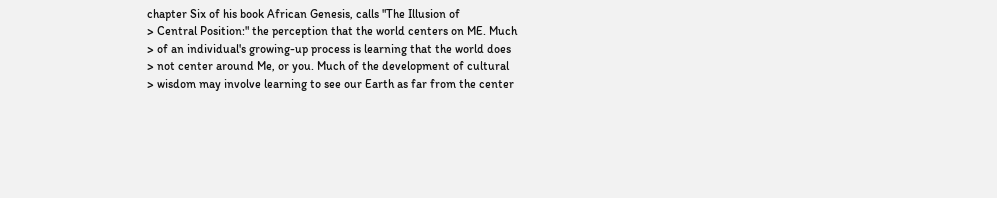chapter Six of his book African Genesis, calls "The Illusion of
> Central Position:" the perception that the world centers on ME. Much
> of an individual's growing-up process is learning that the world does
> not center around Me, or you. Much of the development of cultural
> wisdom may involve learning to see our Earth as far from the center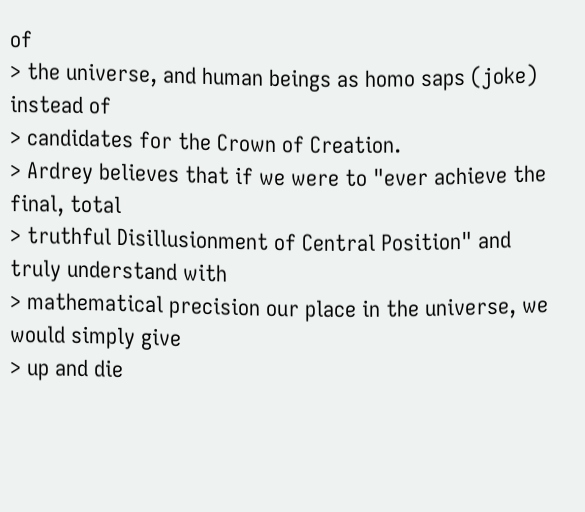of
> the universe, and human beings as homo saps (joke) instead of
> candidates for the Crown of Creation.
> Ardrey believes that if we were to "ever achieve the final, total
> truthful Disillusionment of Central Position" and truly understand with
> mathematical precision our place in the universe, we would simply give
> up and die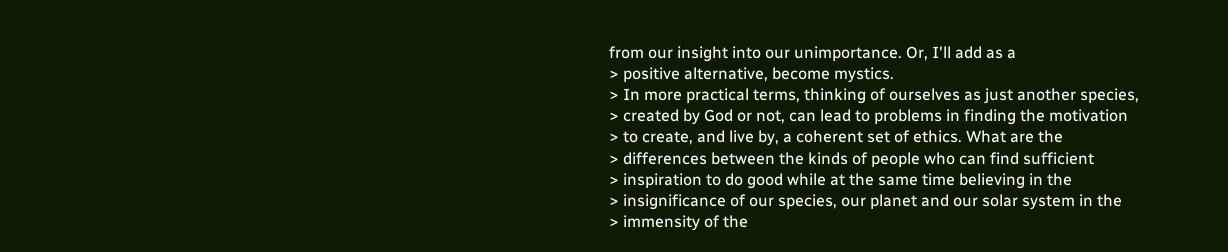from our insight into our unimportance. Or, I'll add as a
> positive alternative, become mystics.
> In more practical terms, thinking of ourselves as just another species,
> created by God or not, can lead to problems in finding the motivation
> to create, and live by, a coherent set of ethics. What are the
> differences between the kinds of people who can find sufficient
> inspiration to do good while at the same time believing in the
> insignificance of our species, our planet and our solar system in the
> immensity of the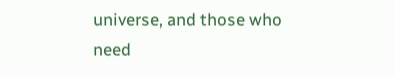universe, and those who need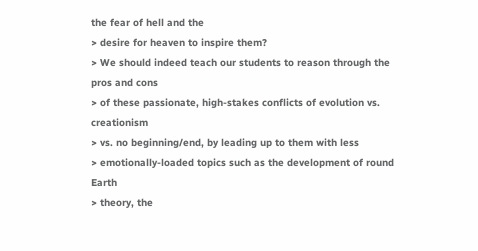the fear of hell and the
> desire for heaven to inspire them?
> We should indeed teach our students to reason through the pros and cons
> of these passionate, high-stakes conflicts of evolution vs. creationism
> vs. no beginning/end, by leading up to them with less
> emotionally-loaded topics such as the development of round Earth
> theory, the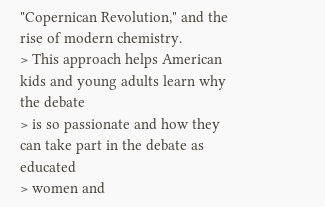"Copernican Revolution," and the rise of modern chemistry.
> This approach helps American kids and young adults learn why the debate
> is so passionate and how they can take part in the debate as educated
> women and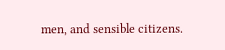men, and sensible citizens.